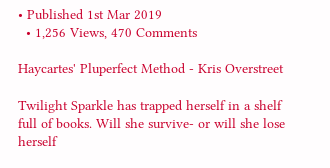• Published 1st Mar 2019
  • 1,256 Views, 470 Comments

Haycartes' Pluperfect Method - Kris Overstreet

Twilight Sparkle has trapped herself in a shelf full of books. Will she survive- or will she lose herself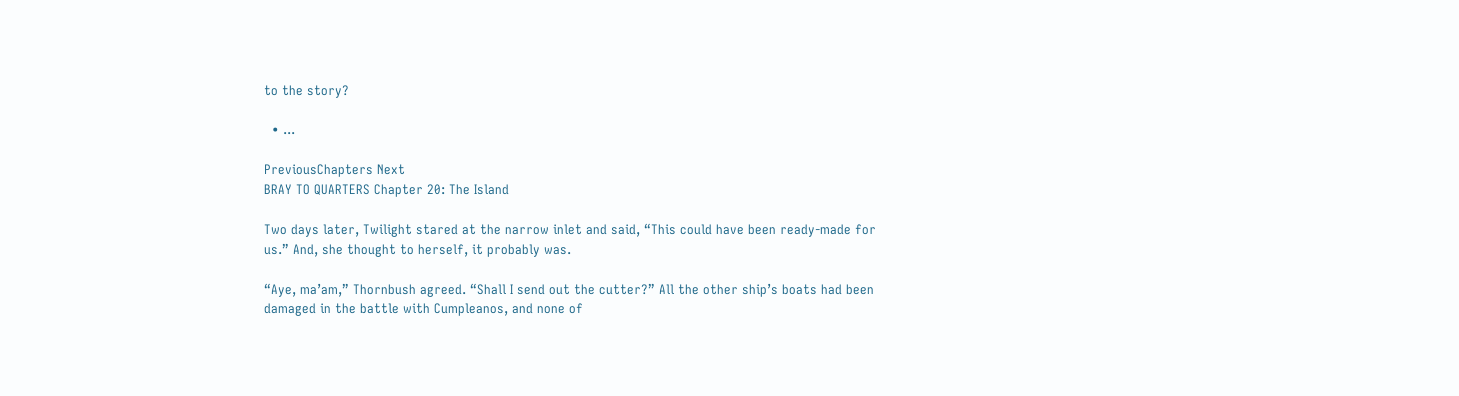to the story?

  • ...

PreviousChapters Next
BRAY TO QUARTERS Chapter 20: The Island

Two days later, Twilight stared at the narrow inlet and said, “This could have been ready-made for us.” And, she thought to herself, it probably was.

“Aye, ma’am,” Thornbush agreed. “Shall I send out the cutter?” All the other ship’s boats had been damaged in the battle with Cumpleanos, and none of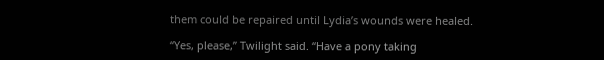them could be repaired until Lydia’s wounds were healed.

“Yes, please,” Twilight said. “Have a pony taking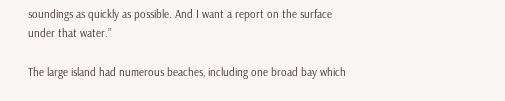soundings as quickly as possible. And I want a report on the surface under that water.”

The large island had numerous beaches, including one broad bay which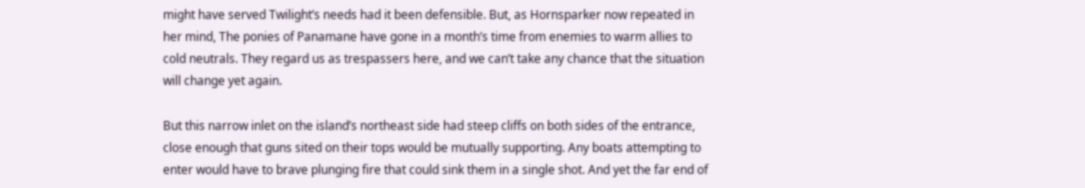might have served Twilight’s needs had it been defensible. But, as Hornsparker now repeated in her mind, The ponies of Panamane have gone in a month’s time from enemies to warm allies to cold neutrals. They regard us as trespassers here, and we can’t take any chance that the situation will change yet again.

But this narrow inlet on the island’s northeast side had steep cliffs on both sides of the entrance, close enough that guns sited on their tops would be mutually supporting. Any boats attempting to enter would have to brave plunging fire that could sink them in a single shot. And yet the far end of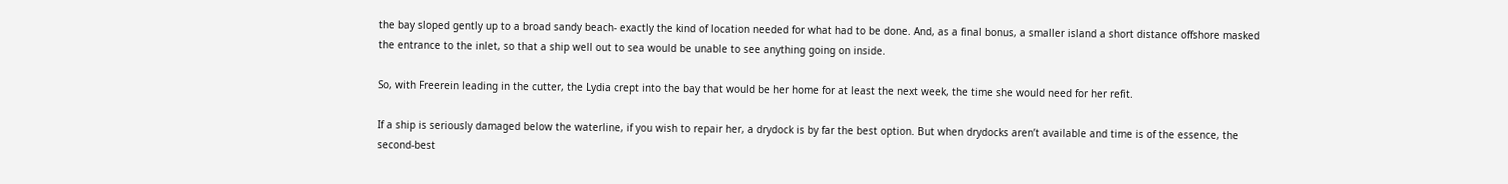the bay sloped gently up to a broad sandy beach- exactly the kind of location needed for what had to be done. And, as a final bonus, a smaller island a short distance offshore masked the entrance to the inlet, so that a ship well out to sea would be unable to see anything going on inside.

So, with Freerein leading in the cutter, the Lydia crept into the bay that would be her home for at least the next week, the time she would need for her refit.

If a ship is seriously damaged below the waterline, if you wish to repair her, a drydock is by far the best option. But when drydocks aren’t available and time is of the essence, the second-best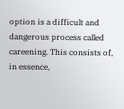option is a difficult and dangerous process called careening. This consists of, in essence,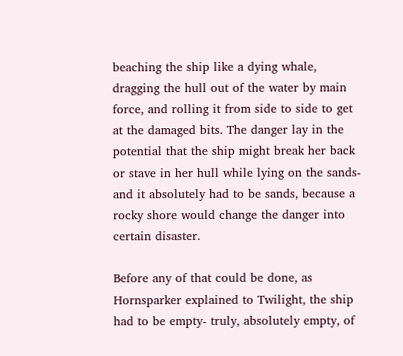beaching the ship like a dying whale, dragging the hull out of the water by main force, and rolling it from side to side to get at the damaged bits. The danger lay in the potential that the ship might break her back or stave in her hull while lying on the sands- and it absolutely had to be sands, because a rocky shore would change the danger into certain disaster.

Before any of that could be done, as Hornsparker explained to Twilight, the ship had to be empty- truly, absolutely empty, of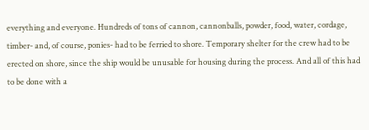everything and everyone. Hundreds of tons of cannon, cannonballs, powder, food, water, cordage, timber- and, of course, ponies- had to be ferried to shore. Temporary shelter for the crew had to be erected on shore, since the ship would be unusable for housing during the process. And all of this had to be done with a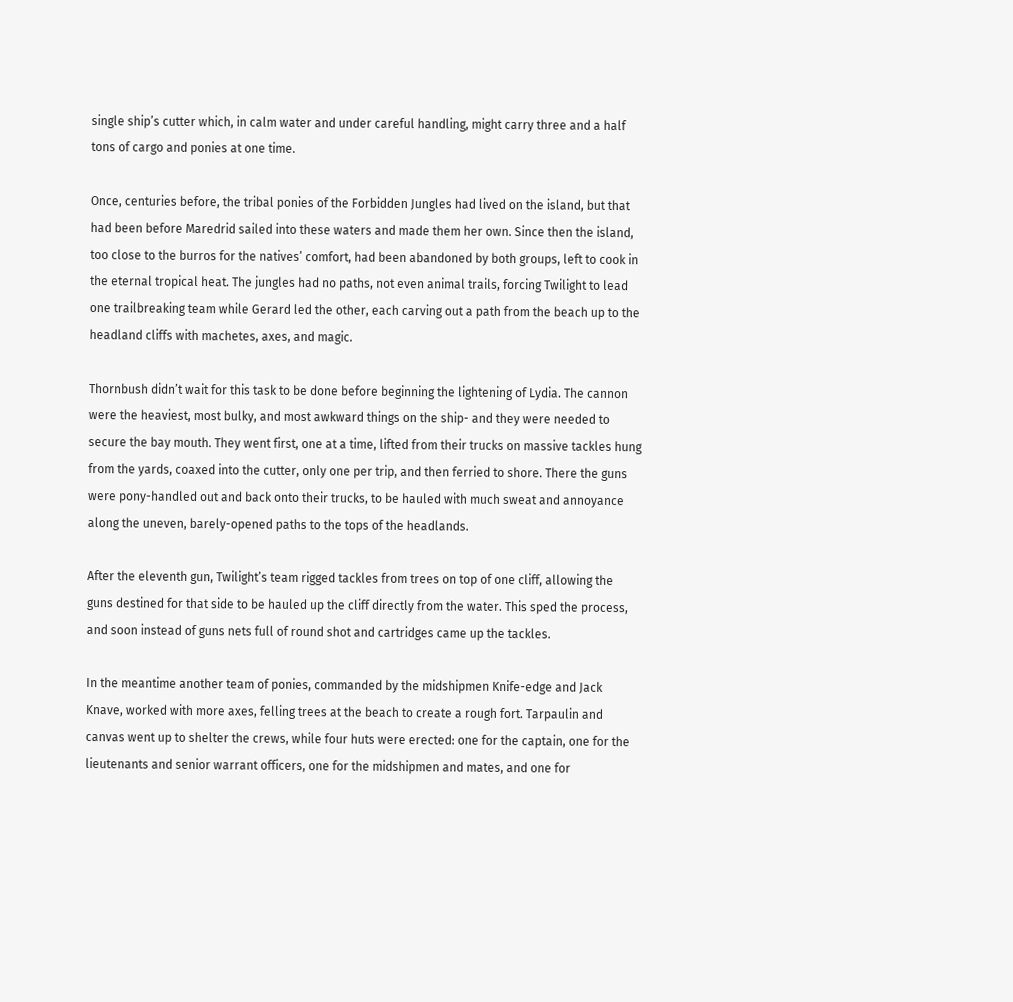single ship’s cutter which, in calm water and under careful handling, might carry three and a half tons of cargo and ponies at one time.

Once, centuries before, the tribal ponies of the Forbidden Jungles had lived on the island, but that had been before Maredrid sailed into these waters and made them her own. Since then the island, too close to the burros for the natives’ comfort, had been abandoned by both groups, left to cook in the eternal tropical heat. The jungles had no paths, not even animal trails, forcing Twilight to lead one trailbreaking team while Gerard led the other, each carving out a path from the beach up to the headland cliffs with machetes, axes, and magic.

Thornbush didn’t wait for this task to be done before beginning the lightening of Lydia. The cannon were the heaviest, most bulky, and most awkward things on the ship- and they were needed to secure the bay mouth. They went first, one at a time, lifted from their trucks on massive tackles hung from the yards, coaxed into the cutter, only one per trip, and then ferried to shore. There the guns were pony-handled out and back onto their trucks, to be hauled with much sweat and annoyance along the uneven, barely-opened paths to the tops of the headlands.

After the eleventh gun, Twilight’s team rigged tackles from trees on top of one cliff, allowing the guns destined for that side to be hauled up the cliff directly from the water. This sped the process, and soon instead of guns nets full of round shot and cartridges came up the tackles.

In the meantime another team of ponies, commanded by the midshipmen Knife-edge and Jack Knave, worked with more axes, felling trees at the beach to create a rough fort. Tarpaulin and canvas went up to shelter the crews, while four huts were erected: one for the captain, one for the lieutenants and senior warrant officers, one for the midshipmen and mates, and one for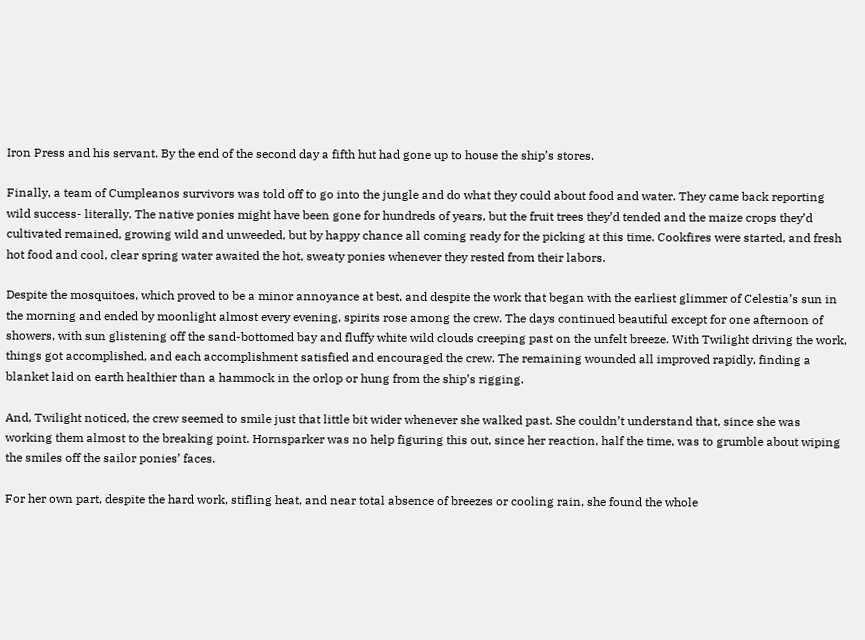Iron Press and his servant. By the end of the second day a fifth hut had gone up to house the ship’s stores.

Finally, a team of Cumpleanos survivors was told off to go into the jungle and do what they could about food and water. They came back reporting wild success- literally. The native ponies might have been gone for hundreds of years, but the fruit trees they’d tended and the maize crops they’d cultivated remained, growing wild and unweeded, but by happy chance all coming ready for the picking at this time. Cookfires were started, and fresh hot food and cool, clear spring water awaited the hot, sweaty ponies whenever they rested from their labors.

Despite the mosquitoes, which proved to be a minor annoyance at best, and despite the work that began with the earliest glimmer of Celestia’s sun in the morning and ended by moonlight almost every evening, spirits rose among the crew. The days continued beautiful except for one afternoon of showers, with sun glistening off the sand-bottomed bay and fluffy white wild clouds creeping past on the unfelt breeze. With Twilight driving the work, things got accomplished, and each accomplishment satisfied and encouraged the crew. The remaining wounded all improved rapidly, finding a blanket laid on earth healthier than a hammock in the orlop or hung from the ship’s rigging.

And, Twilight noticed, the crew seemed to smile just that little bit wider whenever she walked past. She couldn’t understand that, since she was working them almost to the breaking point. Hornsparker was no help figuring this out, since her reaction, half the time, was to grumble about wiping the smiles off the sailor ponies’ faces.

For her own part, despite the hard work, stifling heat, and near total absence of breezes or cooling rain, she found the whole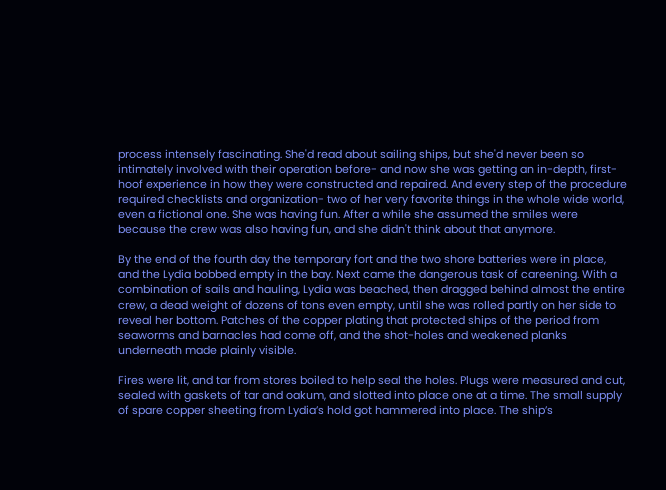process intensely fascinating. She'd read about sailing ships, but she'd never been so intimately involved with their operation before- and now she was getting an in-depth, first-hoof experience in how they were constructed and repaired. And every step of the procedure required checklists and organization- two of her very favorite things in the whole wide world, even a fictional one. She was having fun. After a while she assumed the smiles were because the crew was also having fun, and she didn't think about that anymore.

By the end of the fourth day the temporary fort and the two shore batteries were in place, and the Lydia bobbed empty in the bay. Next came the dangerous task of careening. With a combination of sails and hauling, Lydia was beached, then dragged behind almost the entire crew, a dead weight of dozens of tons even empty, until she was rolled partly on her side to reveal her bottom. Patches of the copper plating that protected ships of the period from seaworms and barnacles had come off, and the shot-holes and weakened planks underneath made plainly visible.

Fires were lit, and tar from stores boiled to help seal the holes. Plugs were measured and cut, sealed with gaskets of tar and oakum, and slotted into place one at a time. The small supply of spare copper sheeting from Lydia’s hold got hammered into place. The ship’s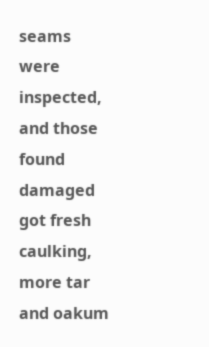seams were inspected, and those found damaged got fresh caulking, more tar and oakum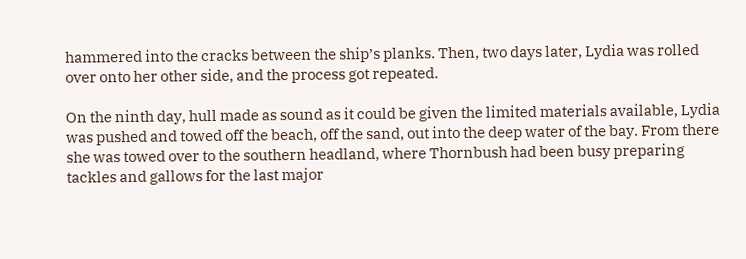hammered into the cracks between the ship’s planks. Then, two days later, Lydia was rolled over onto her other side, and the process got repeated.

On the ninth day, hull made as sound as it could be given the limited materials available, Lydia was pushed and towed off the beach, off the sand, out into the deep water of the bay. From there she was towed over to the southern headland, where Thornbush had been busy preparing tackles and gallows for the last major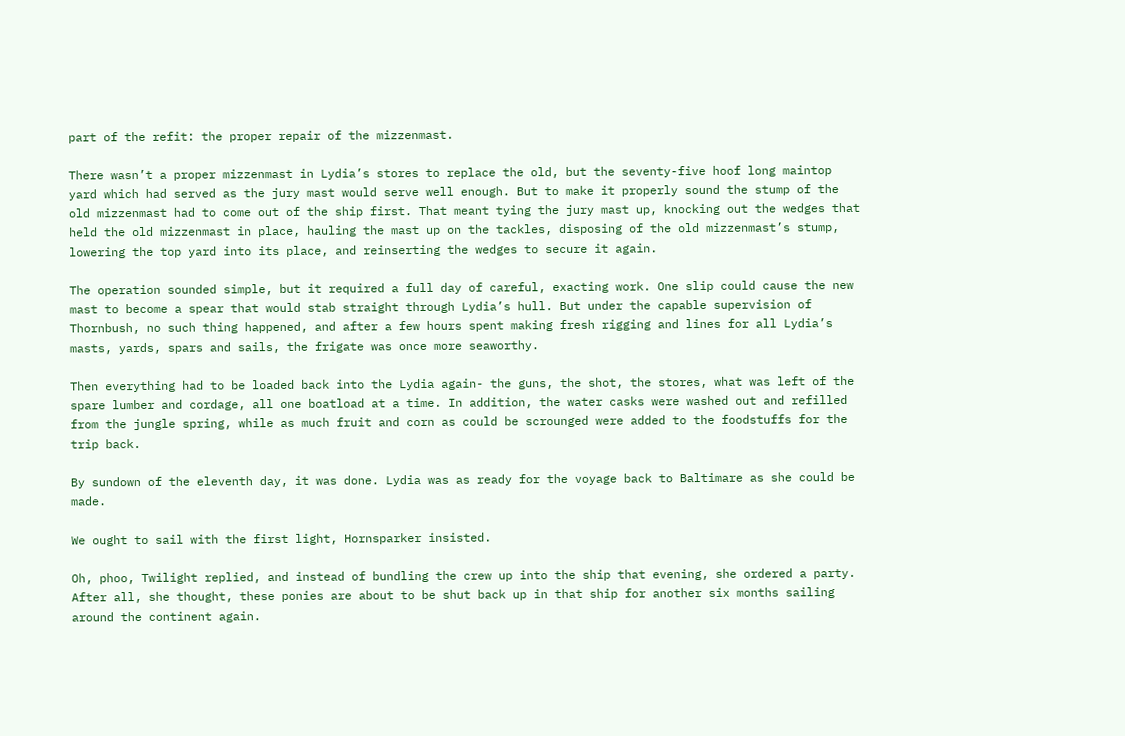part of the refit: the proper repair of the mizzenmast.

There wasn’t a proper mizzenmast in Lydia’s stores to replace the old, but the seventy-five hoof long maintop yard which had served as the jury mast would serve well enough. But to make it properly sound the stump of the old mizzenmast had to come out of the ship first. That meant tying the jury mast up, knocking out the wedges that held the old mizzenmast in place, hauling the mast up on the tackles, disposing of the old mizzenmast’s stump, lowering the top yard into its place, and reinserting the wedges to secure it again.

The operation sounded simple, but it required a full day of careful, exacting work. One slip could cause the new mast to become a spear that would stab straight through Lydia’s hull. But under the capable supervision of Thornbush, no such thing happened, and after a few hours spent making fresh rigging and lines for all Lydia’s masts, yards, spars and sails, the frigate was once more seaworthy.

Then everything had to be loaded back into the Lydia again- the guns, the shot, the stores, what was left of the spare lumber and cordage, all one boatload at a time. In addition, the water casks were washed out and refilled from the jungle spring, while as much fruit and corn as could be scrounged were added to the foodstuffs for the trip back.

By sundown of the eleventh day, it was done. Lydia was as ready for the voyage back to Baltimare as she could be made.

We ought to sail with the first light, Hornsparker insisted.

Oh, phoo, Twilight replied, and instead of bundling the crew up into the ship that evening, she ordered a party. After all, she thought, these ponies are about to be shut back up in that ship for another six months sailing around the continent again.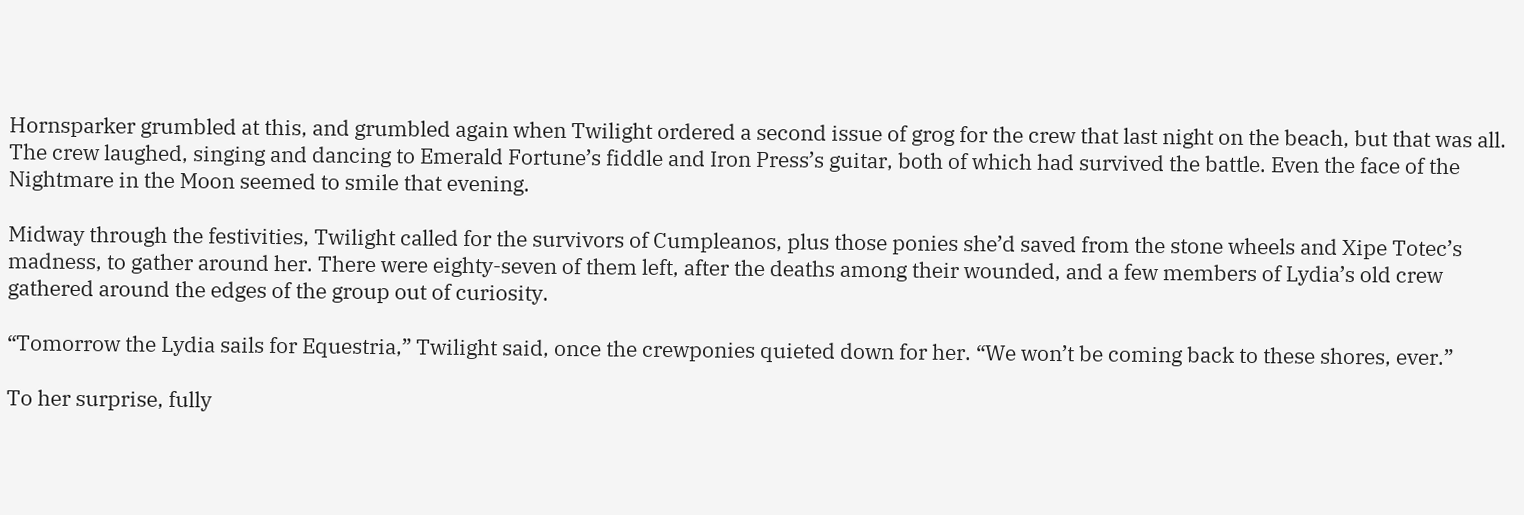Hornsparker grumbled at this, and grumbled again when Twilight ordered a second issue of grog for the crew that last night on the beach, but that was all. The crew laughed, singing and dancing to Emerald Fortune’s fiddle and Iron Press’s guitar, both of which had survived the battle. Even the face of the Nightmare in the Moon seemed to smile that evening.

Midway through the festivities, Twilight called for the survivors of Cumpleanos, plus those ponies she’d saved from the stone wheels and Xipe Totec’s madness, to gather around her. There were eighty-seven of them left, after the deaths among their wounded, and a few members of Lydia’s old crew gathered around the edges of the group out of curiosity.

“Tomorrow the Lydia sails for Equestria,” Twilight said, once the crewponies quieted down for her. “We won’t be coming back to these shores, ever.”

To her surprise, fully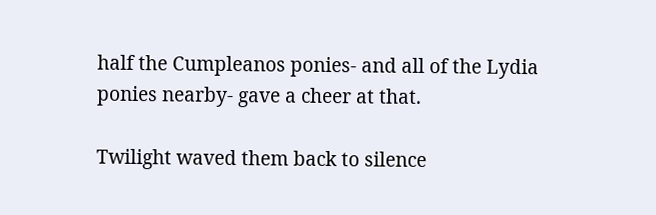half the Cumpleanos ponies- and all of the Lydia ponies nearby- gave a cheer at that.

Twilight waved them back to silence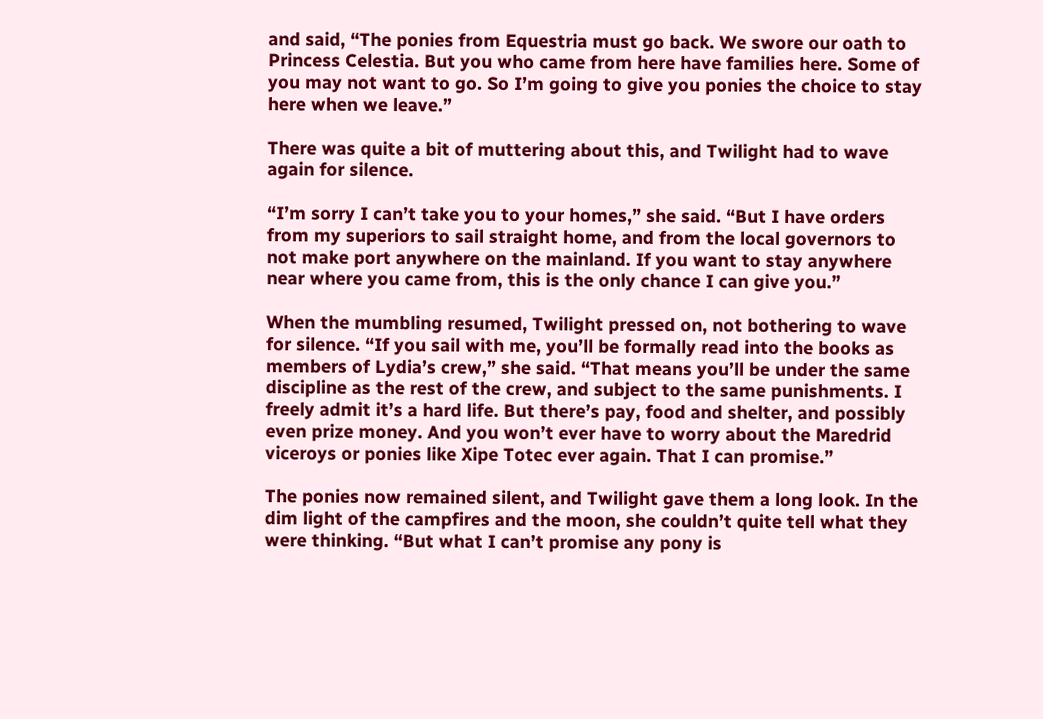and said, “The ponies from Equestria must go back. We swore our oath to Princess Celestia. But you who came from here have families here. Some of you may not want to go. So I’m going to give you ponies the choice to stay here when we leave.”

There was quite a bit of muttering about this, and Twilight had to wave again for silence.

“I’m sorry I can’t take you to your homes,” she said. “But I have orders from my superiors to sail straight home, and from the local governors to not make port anywhere on the mainland. If you want to stay anywhere near where you came from, this is the only chance I can give you.”

When the mumbling resumed, Twilight pressed on, not bothering to wave for silence. “If you sail with me, you’ll be formally read into the books as members of Lydia’s crew,” she said. “That means you’ll be under the same discipline as the rest of the crew, and subject to the same punishments. I freely admit it’s a hard life. But there’s pay, food and shelter, and possibly even prize money. And you won’t ever have to worry about the Maredrid viceroys or ponies like Xipe Totec ever again. That I can promise.”

The ponies now remained silent, and Twilight gave them a long look. In the dim light of the campfires and the moon, she couldn’t quite tell what they were thinking. “But what I can’t promise any pony is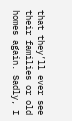that they’ll ever see their families or old homes again. Sadly, I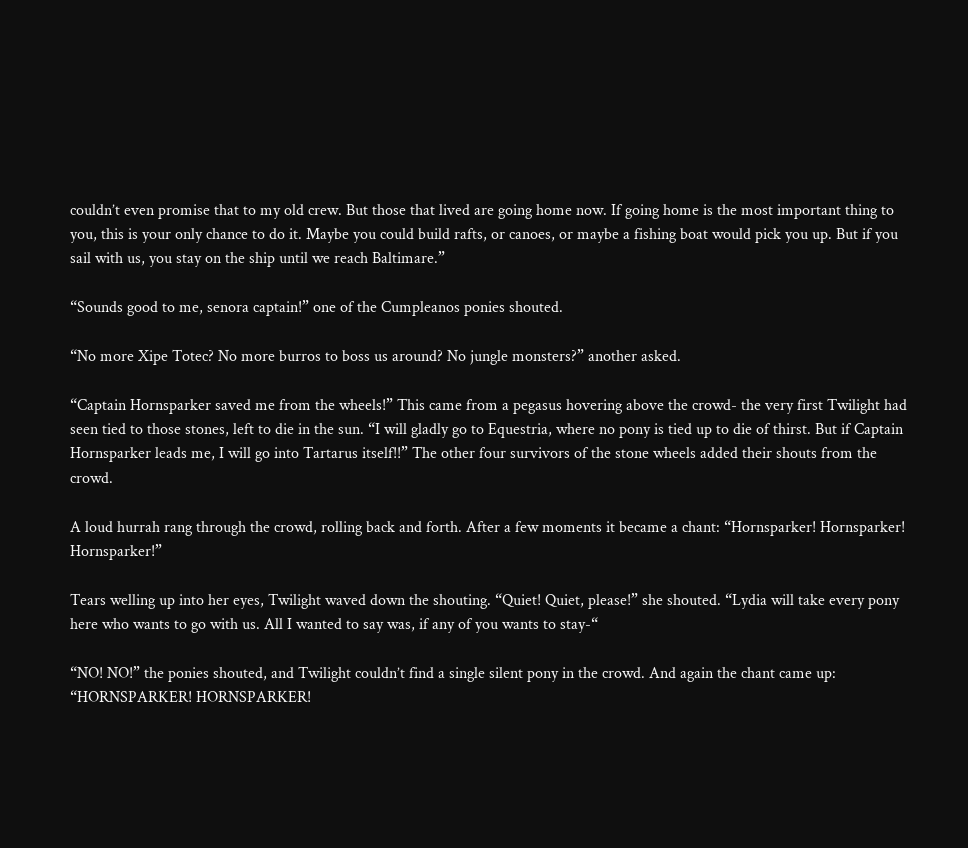couldn’t even promise that to my old crew. But those that lived are going home now. If going home is the most important thing to you, this is your only chance to do it. Maybe you could build rafts, or canoes, or maybe a fishing boat would pick you up. But if you sail with us, you stay on the ship until we reach Baltimare.”

“Sounds good to me, senora captain!” one of the Cumpleanos ponies shouted.

“No more Xipe Totec? No more burros to boss us around? No jungle monsters?” another asked.

“Captain Hornsparker saved me from the wheels!” This came from a pegasus hovering above the crowd- the very first Twilight had seen tied to those stones, left to die in the sun. “I will gladly go to Equestria, where no pony is tied up to die of thirst. But if Captain Hornsparker leads me, I will go into Tartarus itself!!” The other four survivors of the stone wheels added their shouts from the crowd.

A loud hurrah rang through the crowd, rolling back and forth. After a few moments it became a chant: “Hornsparker! Hornsparker! Hornsparker!”

Tears welling up into her eyes, Twilight waved down the shouting. “Quiet! Quiet, please!” she shouted. “Lydia will take every pony here who wants to go with us. All I wanted to say was, if any of you wants to stay-“

“NO! NO!” the ponies shouted, and Twilight couldn’t find a single silent pony in the crowd. And again the chant came up: “HORNSPARKER! HORNSPARKER!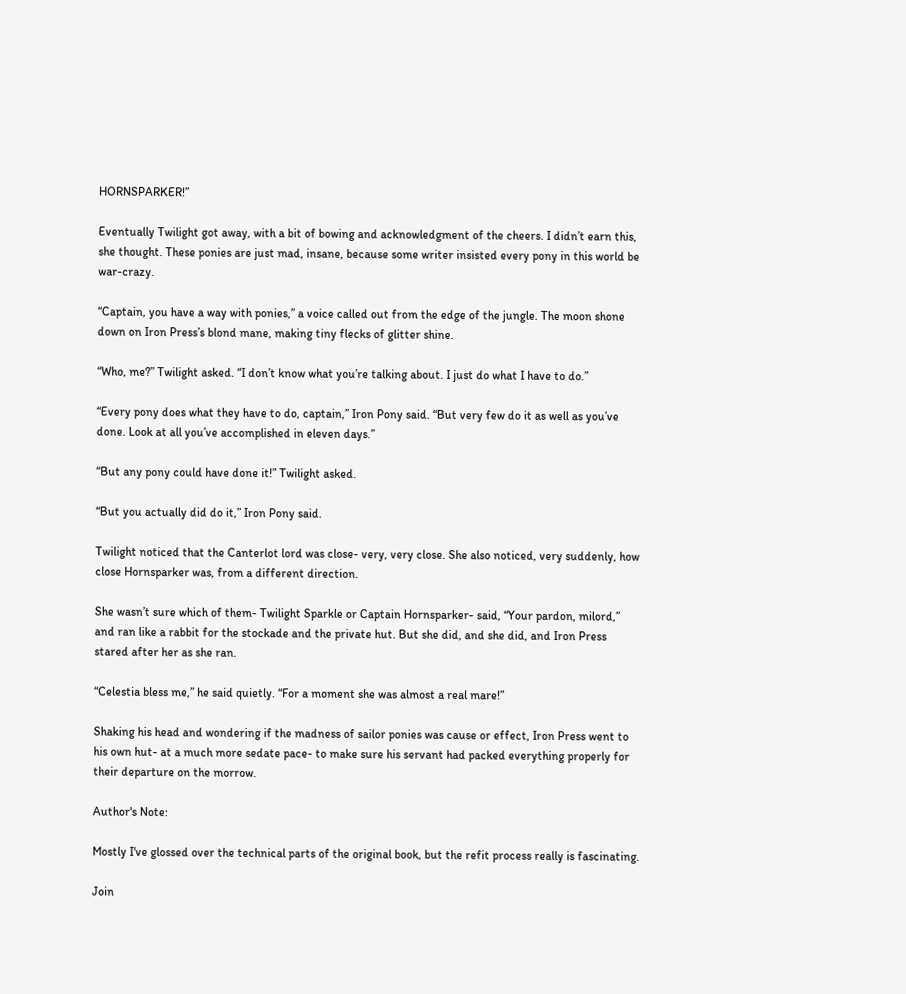HORNSPARKER!”

Eventually Twilight got away, with a bit of bowing and acknowledgment of the cheers. I didn’t earn this, she thought. These ponies are just mad, insane, because some writer insisted every pony in this world be war-crazy.

“Captain, you have a way with ponies,” a voice called out from the edge of the jungle. The moon shone down on Iron Press’s blond mane, making tiny flecks of glitter shine.

“Who, me?” Twilight asked. “I don’t know what you’re talking about. I just do what I have to do.”

“Every pony does what they have to do, captain,” Iron Pony said. “But very few do it as well as you’ve done. Look at all you’ve accomplished in eleven days.”

“But any pony could have done it!” Twilight asked.

“But you actually did do it,” Iron Pony said.

Twilight noticed that the Canterlot lord was close- very, very close. She also noticed, very suddenly, how close Hornsparker was, from a different direction.

She wasn’t sure which of them- Twilight Sparkle or Captain Hornsparker- said, “Your pardon, milord,” and ran like a rabbit for the stockade and the private hut. But she did, and she did, and Iron Press stared after her as she ran.

“Celestia bless me,” he said quietly. “For a moment she was almost a real mare!”

Shaking his head and wondering if the madness of sailor ponies was cause or effect, Iron Press went to his own hut- at a much more sedate pace- to make sure his servant had packed everything properly for their departure on the morrow.

Author's Note:

Mostly I've glossed over the technical parts of the original book, but the refit process really is fascinating.

Join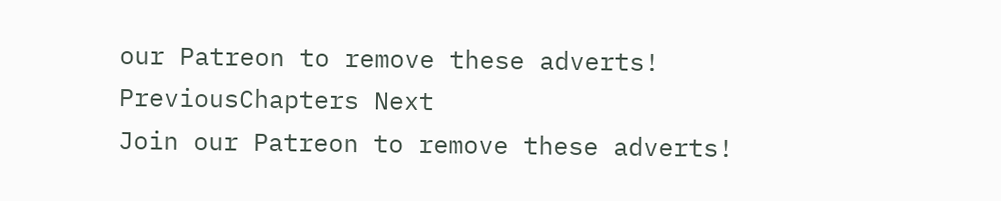our Patreon to remove these adverts!
PreviousChapters Next
Join our Patreon to remove these adverts!